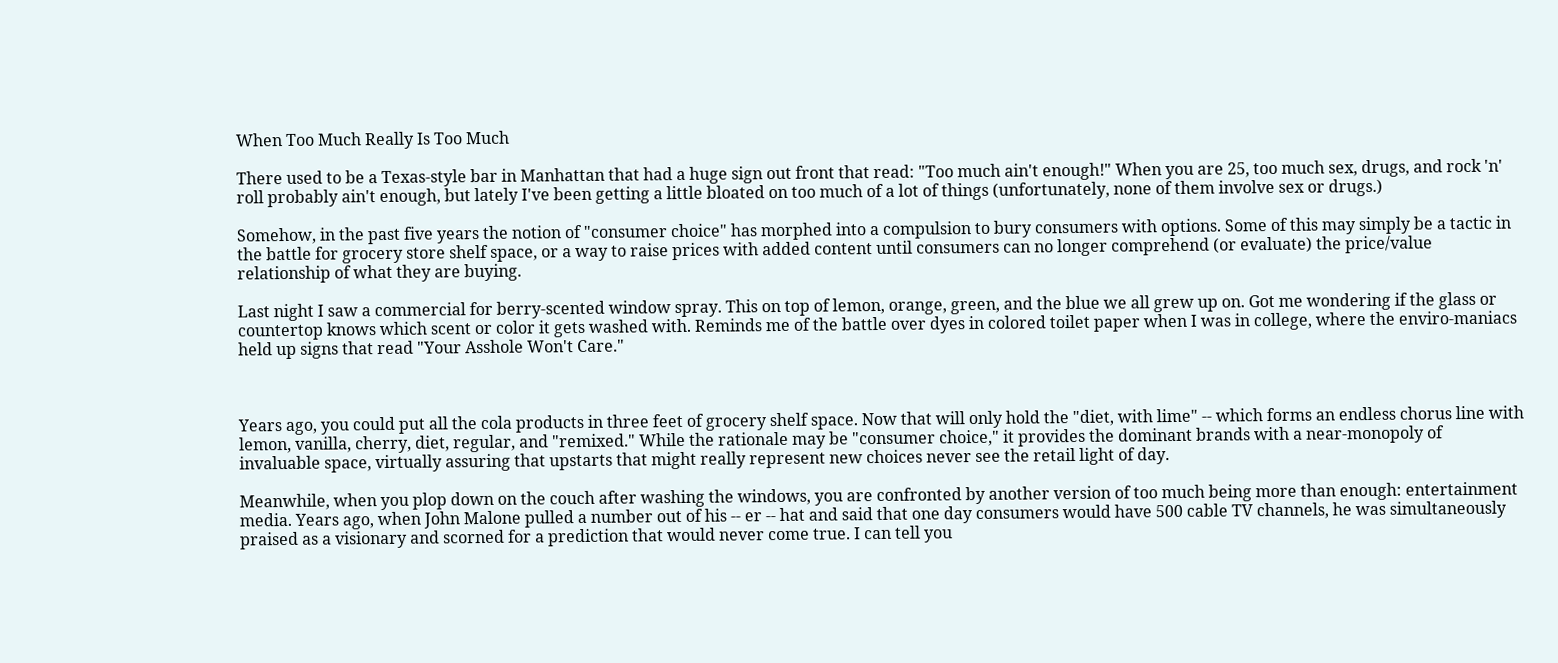When Too Much Really Is Too Much

There used to be a Texas-style bar in Manhattan that had a huge sign out front that read: "Too much ain't enough!" When you are 25, too much sex, drugs, and rock 'n' roll probably ain't enough, but lately I've been getting a little bloated on too much of a lot of things (unfortunately, none of them involve sex or drugs.)

Somehow, in the past five years the notion of "consumer choice" has morphed into a compulsion to bury consumers with options. Some of this may simply be a tactic in the battle for grocery store shelf space, or a way to raise prices with added content until consumers can no longer comprehend (or evaluate) the price/value relationship of what they are buying.

Last night I saw a commercial for berry-scented window spray. This on top of lemon, orange, green, and the blue we all grew up on. Got me wondering if the glass or countertop knows which scent or color it gets washed with. Reminds me of the battle over dyes in colored toilet paper when I was in college, where the enviro-maniacs held up signs that read "Your Asshole Won't Care."



Years ago, you could put all the cola products in three feet of grocery shelf space. Now that will only hold the "diet, with lime" -- which forms an endless chorus line with lemon, vanilla, cherry, diet, regular, and "remixed." While the rationale may be "consumer choice," it provides the dominant brands with a near-monopoly of invaluable space, virtually assuring that upstarts that might really represent new choices never see the retail light of day.

Meanwhile, when you plop down on the couch after washing the windows, you are confronted by another version of too much being more than enough: entertainment media. Years ago, when John Malone pulled a number out of his -- er -- hat and said that one day consumers would have 500 cable TV channels, he was simultaneously praised as a visionary and scorned for a prediction that would never come true. I can tell you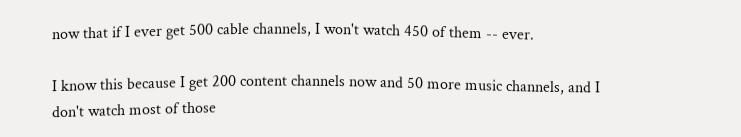now that if I ever get 500 cable channels, I won't watch 450 of them -- ever.

I know this because I get 200 content channels now and 50 more music channels, and I don't watch most of those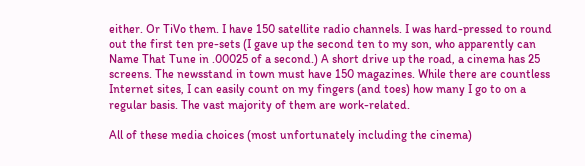either. Or TiVo them. I have 150 satellite radio channels. I was hard-pressed to round out the first ten pre-sets (I gave up the second ten to my son, who apparently can Name That Tune in .00025 of a second.) A short drive up the road, a cinema has 25 screens. The newsstand in town must have 150 magazines. While there are countless Internet sites, I can easily count on my fingers (and toes) how many I go to on a regular basis. The vast majority of them are work-related.

All of these media choices (most unfortunately including the cinema)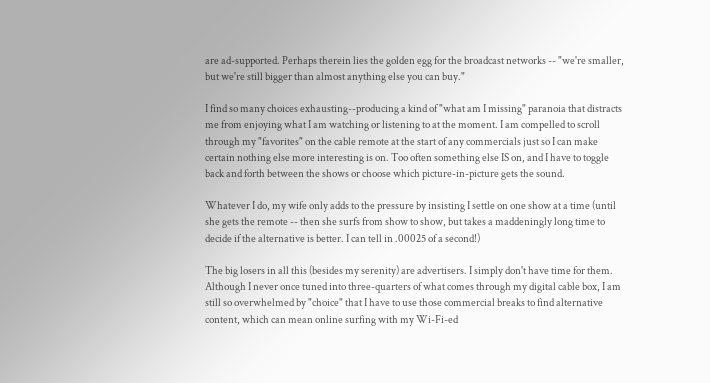are ad-supported. Perhaps therein lies the golden egg for the broadcast networks -- "we're smaller, but we're still bigger than almost anything else you can buy."

I find so many choices exhausting--producing a kind of "what am I missing" paranoia that distracts me from enjoying what I am watching or listening to at the moment. I am compelled to scroll through my "favorites" on the cable remote at the start of any commercials just so I can make certain nothing else more interesting is on. Too often something else IS on, and I have to toggle back and forth between the shows or choose which picture-in-picture gets the sound.

Whatever I do, my wife only adds to the pressure by insisting I settle on one show at a time (until she gets the remote -- then she surfs from show to show, but takes a maddeningly long time to decide if the alternative is better. I can tell in .00025 of a second!)

The big losers in all this (besides my serenity) are advertisers. I simply don't have time for them. Although I never once tuned into three-quarters of what comes through my digital cable box, I am still so overwhelmed by "choice" that I have to use those commercial breaks to find alternative content, which can mean online surfing with my Wi-Fi-ed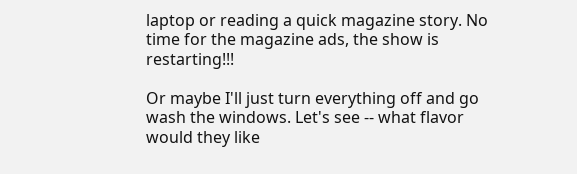laptop or reading a quick magazine story. No time for the magazine ads, the show is restarting!!!

Or maybe I'll just turn everything off and go wash the windows. Let's see -- what flavor would they like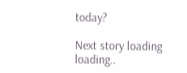today?

Next story loading loading..